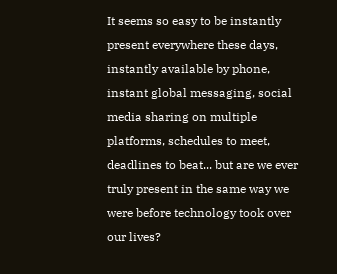It seems so easy to be instantly present everywhere these days, instantly available by phone, instant global messaging, social media sharing on multiple platforms, schedules to meet, deadlines to beat... but are we ever truly present in the same way we were before technology took over our lives?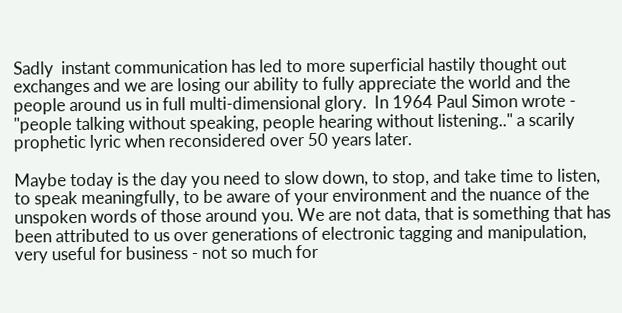Sadly  instant communication has led to more superficial hastily thought out exchanges and we are losing our ability to fully appreciate the world and the people around us in full multi-dimensional glory.  In 1964 Paul Simon wrote - "people talking without speaking, people hearing without listening.." a scarily prophetic lyric when reconsidered over 50 years later.

Maybe today is the day you need to slow down, to stop, and take time to listen, to speak meaningfully, to be aware of your environment and the nuance of the unspoken words of those around you. We are not data, that is something that has been attributed to us over generations of electronic tagging and manipulation, very useful for business - not so much for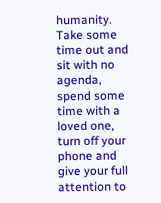humanity. Take some time out and sit with no agenda, spend some time with a loved one,  turn off your phone and give your full attention to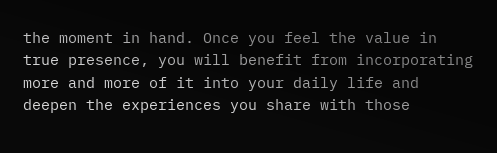the moment in hand. Once you feel the value in true presence, you will benefit from incorporating more and more of it into your daily life and deepen the experiences you share with those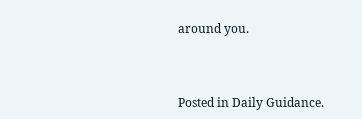around you.



Posted in Daily Guidance.